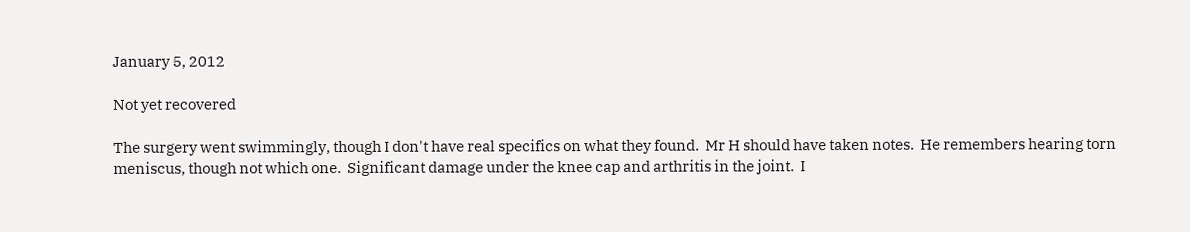January 5, 2012

Not yet recovered

The surgery went swimmingly, though I don't have real specifics on what they found.  Mr H should have taken notes.  He remembers hearing torn meniscus, though not which one.  Significant damage under the knee cap and arthritis in the joint.  I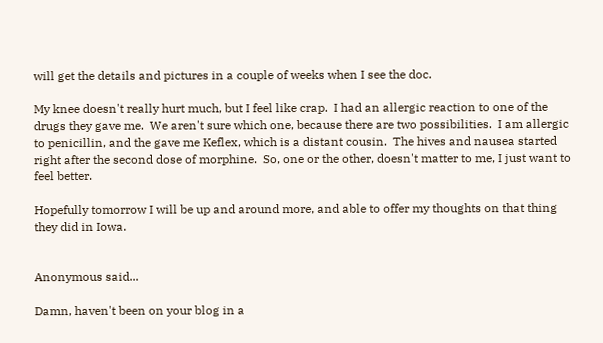will get the details and pictures in a couple of weeks when I see the doc.

My knee doesn't really hurt much, but I feel like crap.  I had an allergic reaction to one of the drugs they gave me.  We aren't sure which one, because there are two possibilities.  I am allergic to penicillin, and the gave me Keflex, which is a distant cousin.  The hives and nausea started right after the second dose of morphine.  So, one or the other, doesn't matter to me, I just want to feel better.

Hopefully tomorrow I will be up and around more, and able to offer my thoughts on that thing they did in Iowa.


Anonymous said...

Damn, haven't been on your blog in a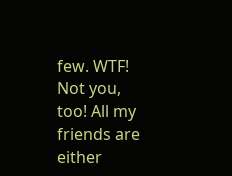few. WTF! Not you, too! All my friends are either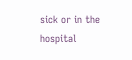sick or in the hospital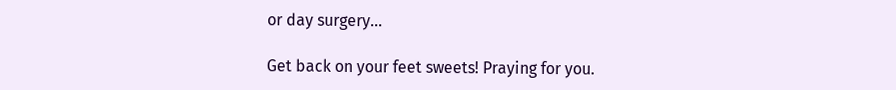or day surgery...

Get back on your feet sweets! Praying for you.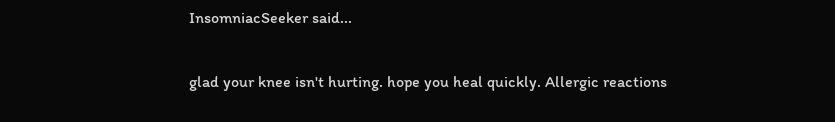InsomniacSeeker said...

glad your knee isn't hurting. hope you heal quickly. Allergic reactions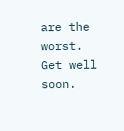are the worst. Get well soon.